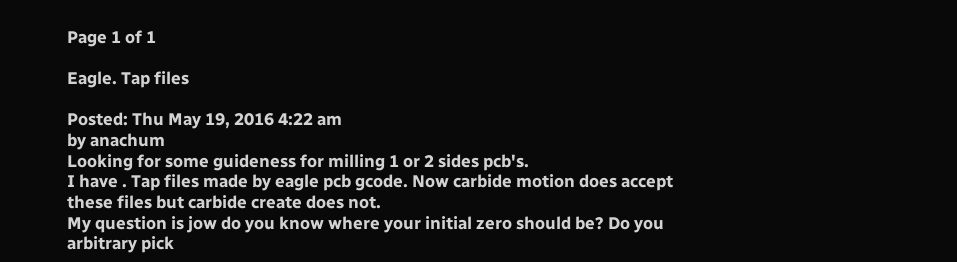Page 1 of 1

Eagle. Tap files

Posted: Thu May 19, 2016 4:22 am
by anachum
Looking for some guideness for milling 1 or 2 sides pcb's.
I have . Tap files made by eagle pcb gcode. Now carbide motion does accept these files but carbide create does not.
My question is jow do you know where your initial zero should be? Do you arbitrary pick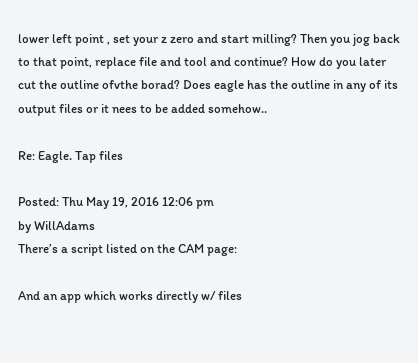lower left point , set your z zero and start milling? Then you jog back to that point, replace file and tool and continue? How do you later cut the outline ofvthe borad? Does eagle has the outline in any of its output files or it nees to be added somehow..

Re: Eagle. Tap files

Posted: Thu May 19, 2016 12:06 pm
by WillAdams
There’s a script listed on the CAM page:

And an app which works directly w/ files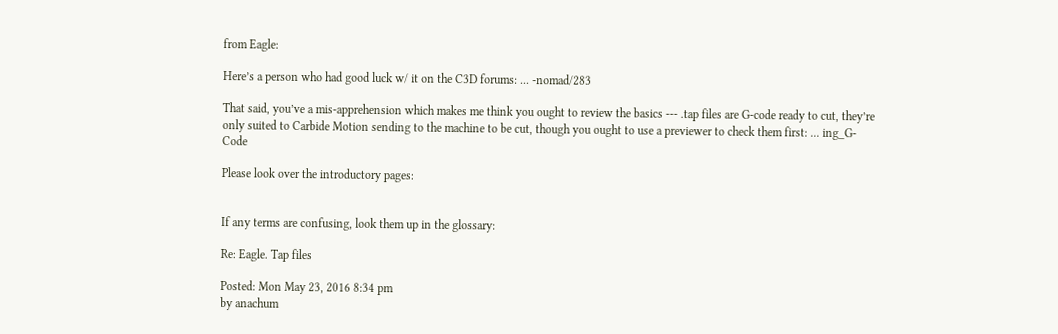from Eagle:

Here’s a person who had good luck w/ it on the C3D forums: ... -nomad/283

That said, you’ve a mis-apprehension which makes me think you ought to review the basics --- .tap files are G-code ready to cut, they’re only suited to Carbide Motion sending to the machine to be cut, though you ought to use a previewer to check them first: ... ing_G-Code

Please look over the introductory pages:


If any terms are confusing, look them up in the glossary:

Re: Eagle. Tap files

Posted: Mon May 23, 2016 8:34 pm
by anachum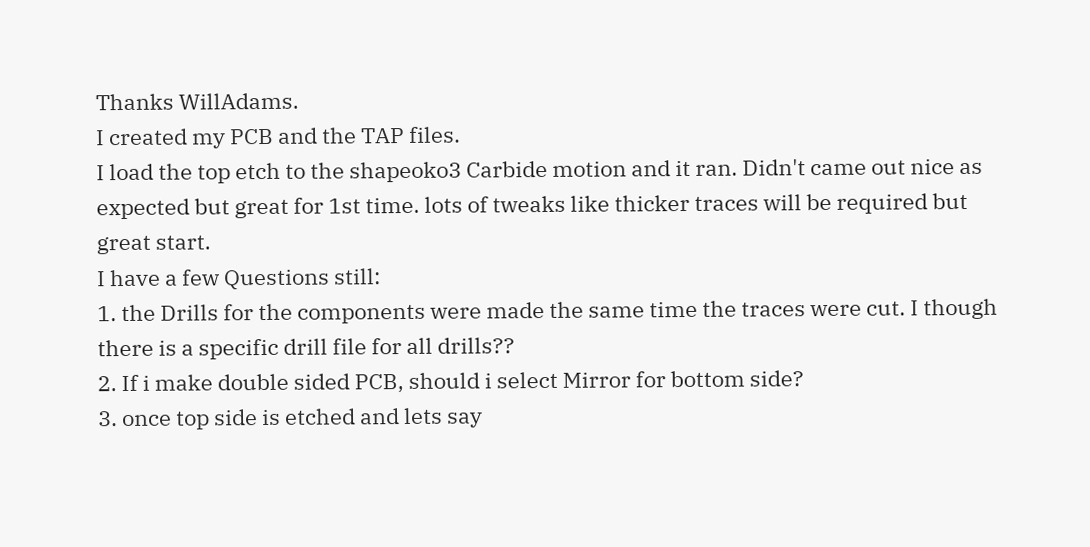Thanks WillAdams.
I created my PCB and the TAP files.
I load the top etch to the shapeoko3 Carbide motion and it ran. Didn't came out nice as expected but great for 1st time. lots of tweaks like thicker traces will be required but great start.
I have a few Questions still:
1. the Drills for the components were made the same time the traces were cut. I though there is a specific drill file for all drills??
2. If i make double sided PCB, should i select Mirror for bottom side?
3. once top side is etched and lets say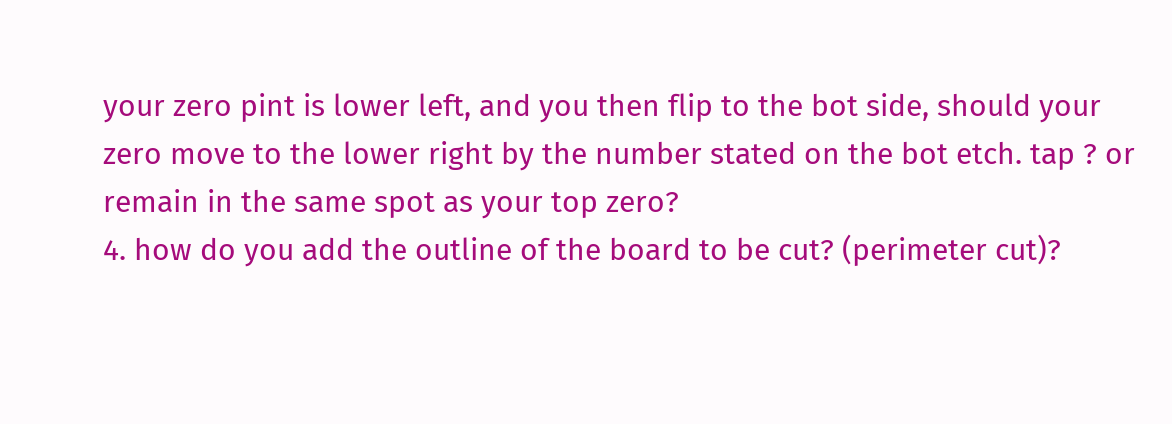your zero pint is lower left, and you then flip to the bot side, should your zero move to the lower right by the number stated on the bot etch. tap ? or remain in the same spot as your top zero?
4. how do you add the outline of the board to be cut? (perimeter cut)?